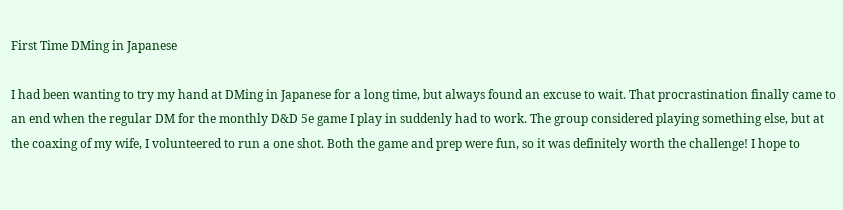First Time DMing in Japanese

I had been wanting to try my hand at DMing in Japanese for a long time, but always found an excuse to wait. That procrastination finally came to an end when the regular DM for the monthly D&D 5e game I play in suddenly had to work. The group considered playing something else, but at the coaxing of my wife, I volunteered to run a one shot. Both the game and prep were fun, so it was definitely worth the challenge! I hope to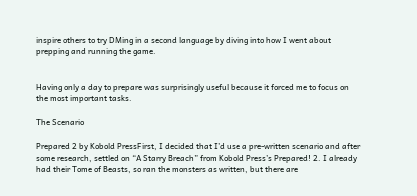inspire others to try DMing in a second language by diving into how I went about prepping and running the game.


Having only a day to prepare was surprisingly useful because it forced me to focus on the most important tasks.

The Scenario

Prepared 2 by Kobold PressFirst, I decided that I’d use a pre-written scenario and after some research, settled on “A Starry Breach” from Kobold Press’s Prepared! 2. I already had their Tome of Beasts, so ran the monsters as written, but there are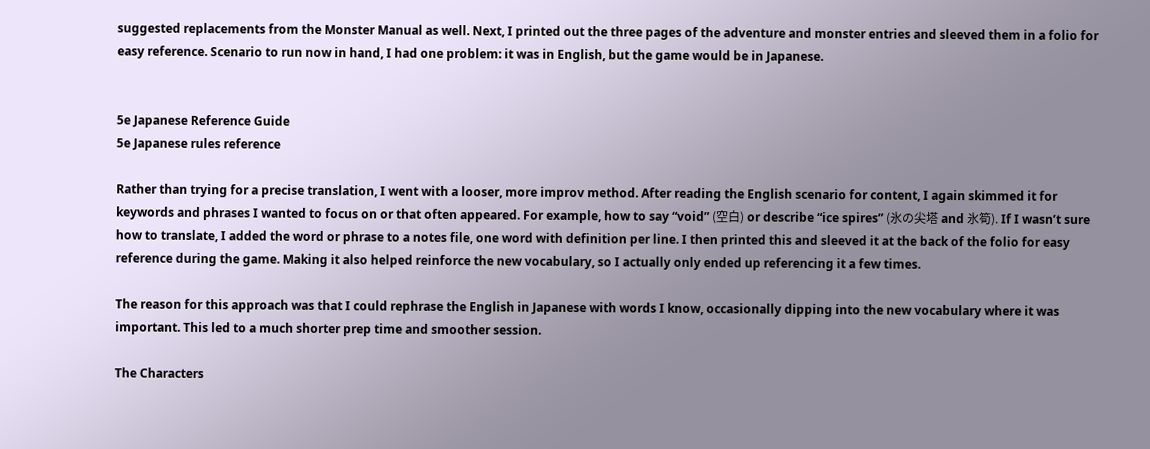suggested replacements from the Monster Manual as well. Next, I printed out the three pages of the adventure and monster entries and sleeved them in a folio for easy reference. Scenario to run now in hand, I had one problem: it was in English, but the game would be in Japanese.


5e Japanese Reference Guide
5e Japanese rules reference

Rather than trying for a precise translation, I went with a looser, more improv method. After reading the English scenario for content, I again skimmed it for keywords and phrases I wanted to focus on or that often appeared. For example, how to say “void” (空白) or describe “ice spires” (氷の尖塔 and 氷筍). If I wasn’t sure how to translate, I added the word or phrase to a notes file, one word with definition per line. I then printed this and sleeved it at the back of the folio for easy reference during the game. Making it also helped reinforce the new vocabulary, so I actually only ended up referencing it a few times.

The reason for this approach was that I could rephrase the English in Japanese with words I know, occasionally dipping into the new vocabulary where it was important. This led to a much shorter prep time and smoother session.

The Characters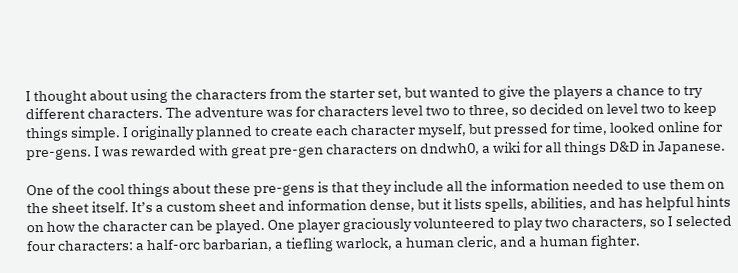I thought about using the characters from the starter set, but wanted to give the players a chance to try different characters. The adventure was for characters level two to three, so decided on level two to keep things simple. I originally planned to create each character myself, but pressed for time, looked online for pre-gens. I was rewarded with great pre-gen characters on dndwh0, a wiki for all things D&D in Japanese.

One of the cool things about these pre-gens is that they include all the information needed to use them on the sheet itself. It’s a custom sheet and information dense, but it lists spells, abilities, and has helpful hints on how the character can be played. One player graciously volunteered to play two characters, so I selected four characters: a half-orc barbarian, a tiefling warlock, a human cleric, and a human fighter.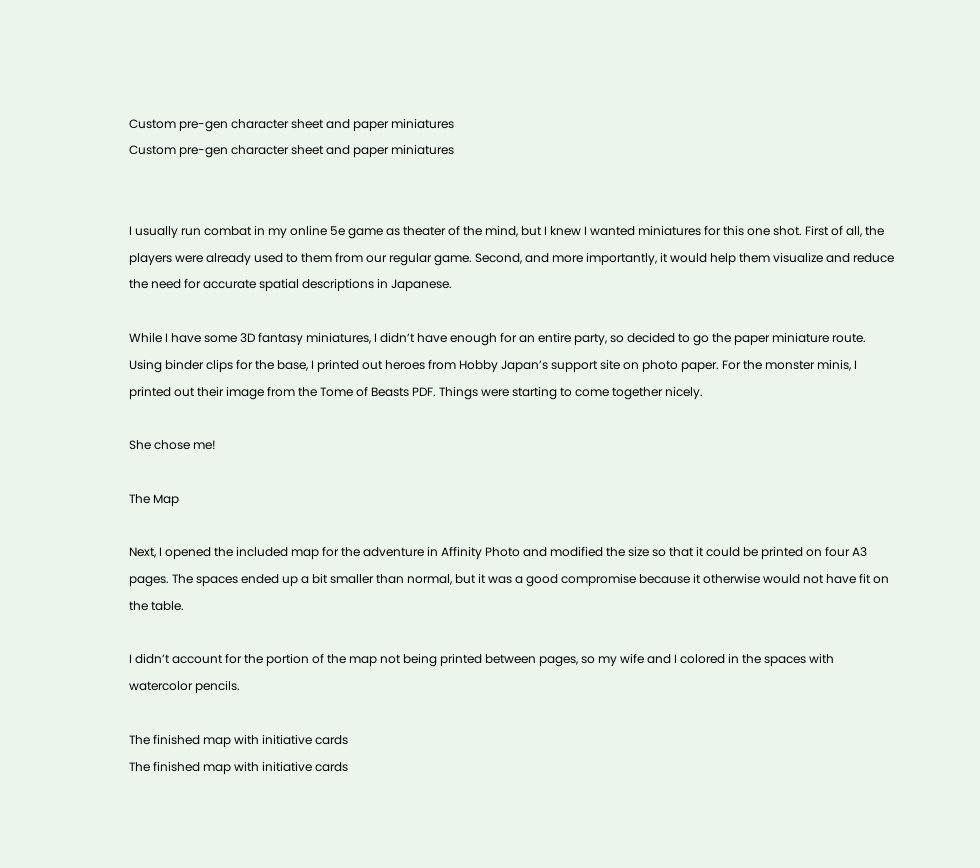Custom pre-gen character sheet and paper miniatures
Custom pre-gen character sheet and paper miniatures


I usually run combat in my online 5e game as theater of the mind, but I knew I wanted miniatures for this one shot. First of all, the players were already used to them from our regular game. Second, and more importantly, it would help them visualize and reduce the need for accurate spatial descriptions in Japanese.

While I have some 3D fantasy miniatures, I didn’t have enough for an entire party, so decided to go the paper miniature route. Using binder clips for the base, I printed out heroes from Hobby Japan’s support site on photo paper. For the monster minis, I printed out their image from the Tome of Beasts PDF. Things were starting to come together nicely.

She chose me!

The Map

Next, I opened the included map for the adventure in Affinity Photo and modified the size so that it could be printed on four A3 pages. The spaces ended up a bit smaller than normal, but it was a good compromise because it otherwise would not have fit on the table.

I didn’t account for the portion of the map not being printed between pages, so my wife and I colored in the spaces with watercolor pencils.

The finished map with initiative cards
The finished map with initiative cards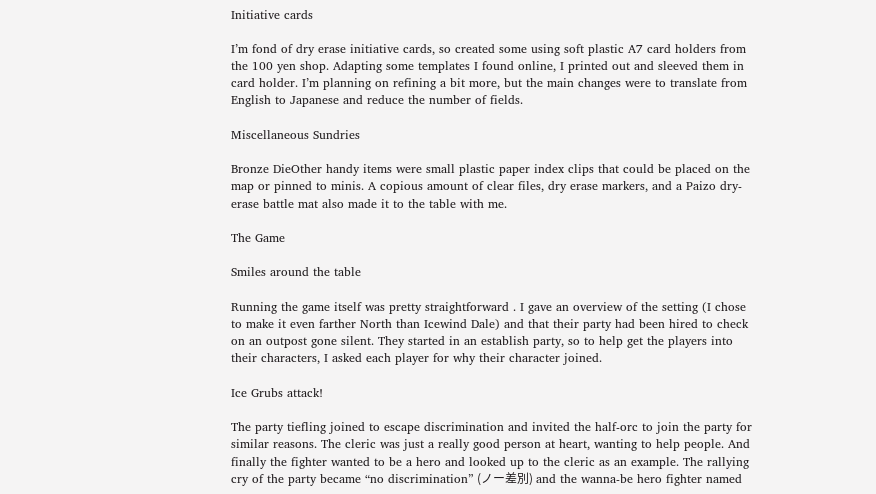Initiative cards

I’m fond of dry erase initiative cards, so created some using soft plastic A7 card holders from the 100 yen shop. Adapting some templates I found online, I printed out and sleeved them in card holder. I’m planning on refining a bit more, but the main changes were to translate from English to Japanese and reduce the number of fields.

Miscellaneous Sundries

Bronze DieOther handy items were small plastic paper index clips that could be placed on the map or pinned to minis. A copious amount of clear files, dry erase markers, and a Paizo dry-erase battle mat also made it to the table with me.

The Game

Smiles around the table

Running the game itself was pretty straightforward . I gave an overview of the setting (I chose to make it even farther North than Icewind Dale) and that their party had been hired to check on an outpost gone silent. They started in an establish party, so to help get the players into their characters, I asked each player for why their character joined.

Ice Grubs attack!

The party tiefling joined to escape discrimination and invited the half-orc to join the party for similar reasons. The cleric was just a really good person at heart, wanting to help people. And finally the fighter wanted to be a hero and looked up to the cleric as an example. The rallying cry of the party became “no discrimination” (ノー差別) and the wanna-be hero fighter named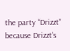the party “Drizzt” because Drizzt’s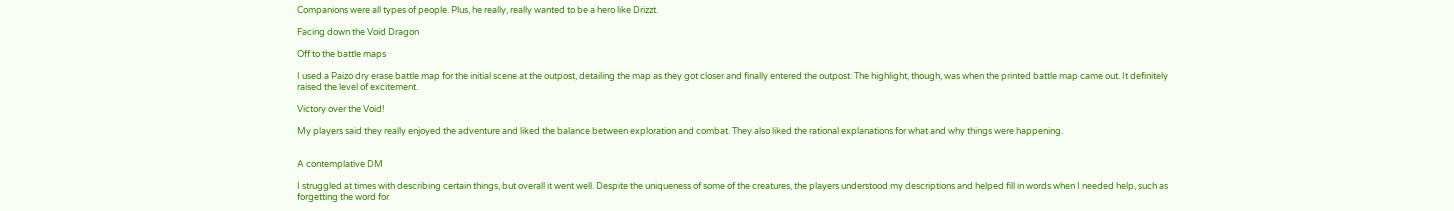Companions were all types of people. Plus, he really, really wanted to be a hero like Drizzt.

Facing down the Void Dragon

Off to the battle maps

I used a Paizo dry erase battle map for the initial scene at the outpost, detailing the map as they got closer and finally entered the outpost. The highlight, though, was when the printed battle map came out. It definitely raised the level of excitement.

Victory over the Void!

My players said they really enjoyed the adventure and liked the balance between exploration and combat. They also liked the rational explanations for what and why things were happening.


A contemplative DM

I struggled at times with describing certain things, but overall it went well. Despite the uniqueness of some of the creatures, the players understood my descriptions and helped fill in words when I needed help, such as forgetting the word for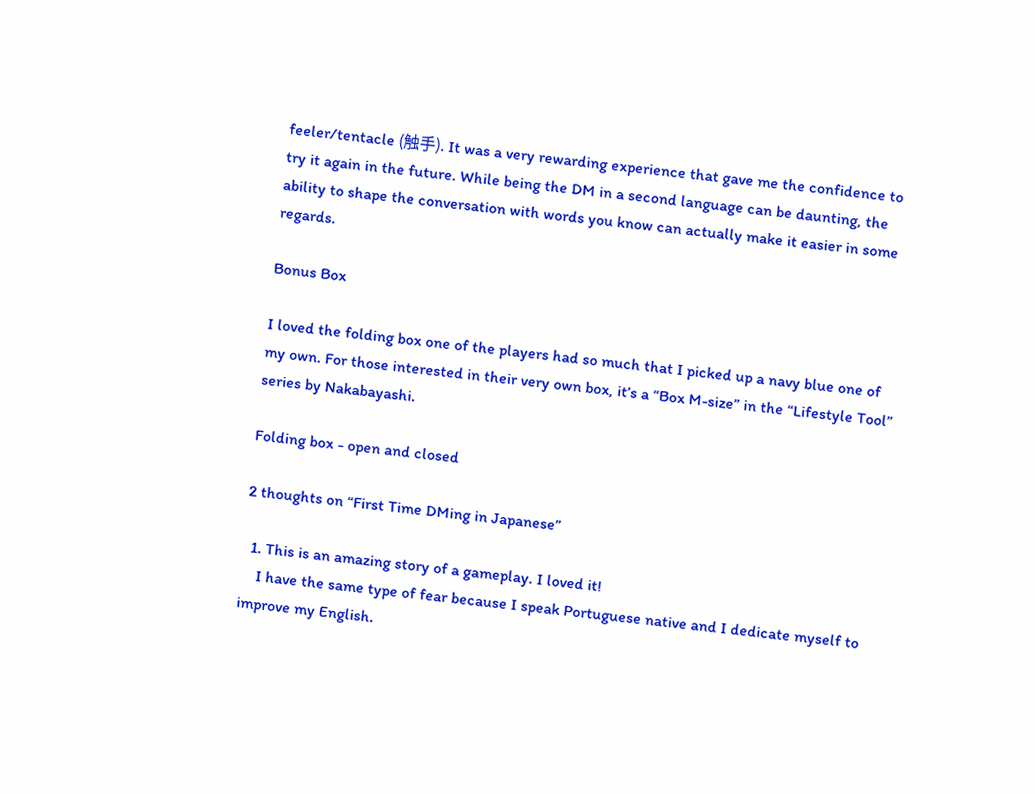feeler/tentacle (触手). It was a very rewarding experience that gave me the confidence to try it again in the future. While being the DM in a second language can be daunting, the ability to shape the conversation with words you know can actually make it easier in some regards.

Bonus Box

I loved the folding box one of the players had so much that I picked up a navy blue one of my own. For those interested in their very own box, it’s a “Box M-size” in the “Lifestyle Tool” series by Nakabayashi.

Folding box - open and closed

2 thoughts on “First Time DMing in Japanese”

  1. This is an amazing story of a gameplay. I loved it!
    I have the same type of fear because I speak Portuguese native and I dedicate myself to improve my English.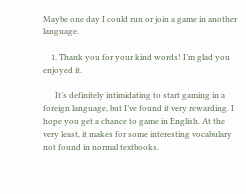Maybe one day I could run or join a game in another language.

    1. Thank you for your kind words! I’m glad you enjoyed it.

      It’s definitely intimidating to start gaming in a foreign language, but I’ve found it very rewarding. I hope you get a chance to game in English. At the very least, it makes for some interesting vocabulary not found in normal textbooks.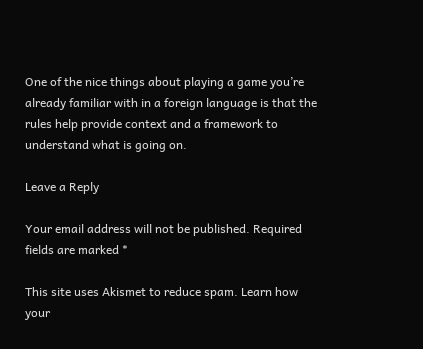One of the nice things about playing a game you’re already familiar with in a foreign language is that the rules help provide context and a framework to understand what is going on.

Leave a Reply

Your email address will not be published. Required fields are marked *

This site uses Akismet to reduce spam. Learn how your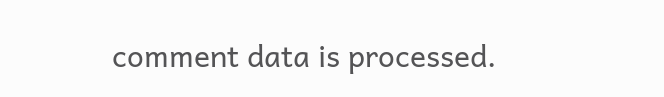comment data is processed.